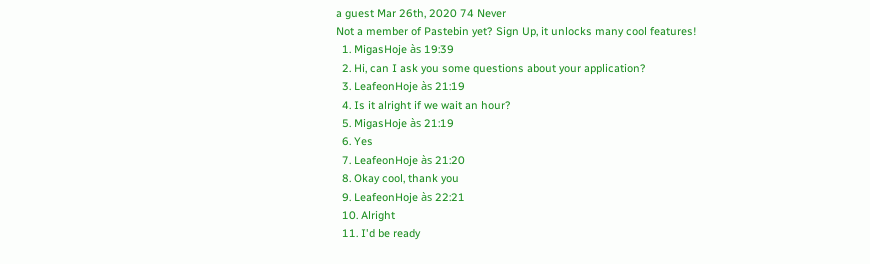a guest Mar 26th, 2020 74 Never
Not a member of Pastebin yet? Sign Up, it unlocks many cool features!
  1. MigasHoje às 19:39
  2. Hi, can I ask you some questions about your application?
  3. LeafeonHoje às 21:19
  4. Is it alright if we wait an hour?
  5. MigasHoje às 21:19
  6. Yes
  7. LeafeonHoje às 21:20
  8. Okay cool, thank you
  9. LeafeonHoje às 22:21
  10. Alright
  11. I'd be ready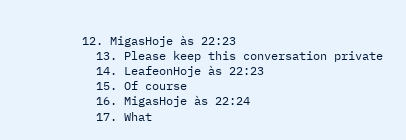12. MigasHoje às 22:23
  13. Please keep this conversation private
  14. LeafeonHoje às 22:23
  15. Of course
  16. MigasHoje às 22:24
  17. What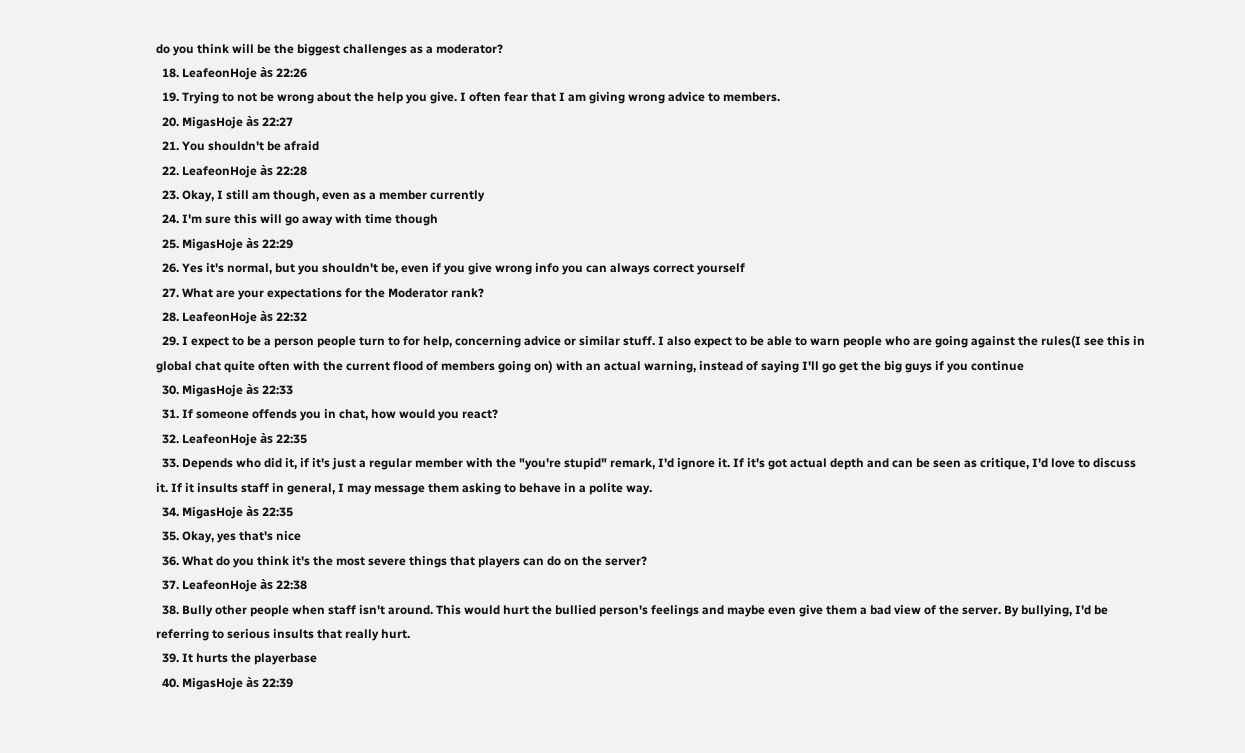do you think will be the biggest challenges as a moderator?
  18. LeafeonHoje às 22:26
  19. Trying to not be wrong about the help you give. I often fear that I am giving wrong advice to members.
  20. MigasHoje às 22:27
  21. You shouldn't be afraid
  22. LeafeonHoje às 22:28
  23. Okay, I still am though, even as a member currently
  24. I'm sure this will go away with time though
  25. MigasHoje às 22:29
  26. Yes it's normal, but you shouldn't be, even if you give wrong info you can always correct yourself
  27. What are your expectations for the Moderator rank?
  28. LeafeonHoje às 22:32
  29. I expect to be a person people turn to for help, concerning advice or similar stuff. I also expect to be able to warn people who are going against the rules(I see this in global chat quite often with the current flood of members going on) with an actual warning, instead of saying I'll go get the big guys if you continue
  30. MigasHoje às 22:33
  31. If someone offends you in chat, how would you react?
  32. LeafeonHoje às 22:35
  33. Depends who did it, if it's just a regular member with the "you're stupid" remark, I'd ignore it. If it's got actual depth and can be seen as critique, I'd love to discuss it. If it insults staff in general, I may message them asking to behave in a polite way.
  34. MigasHoje às 22:35
  35. Okay, yes that's nice
  36. What do you think it's the most severe things that players can do on the server?
  37. LeafeonHoje às 22:38
  38. Bully other people when staff isn't around. This would hurt the bullied person's feelings and maybe even give them a bad view of the server. By bullying, I'd be referring to serious insults that really hurt.
  39. It hurts the playerbase
  40. MigasHoje às 22:39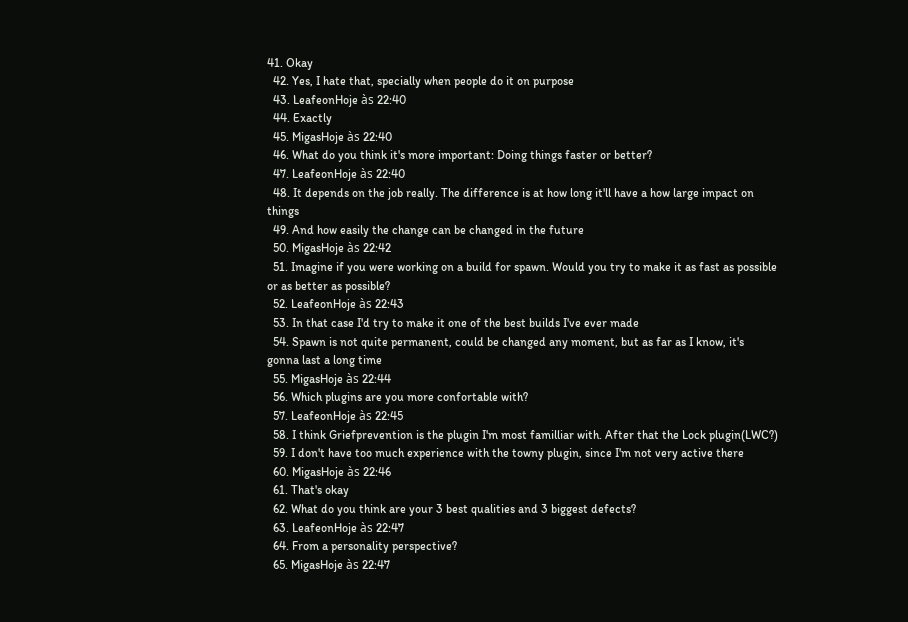41. Okay
  42. Yes, I hate that, specially when people do it on purpose
  43. LeafeonHoje às 22:40
  44. Exactly
  45. MigasHoje às 22:40
  46. What do you think it's more important: Doing things faster or better?
  47. LeafeonHoje às 22:40
  48. It depends on the job really. The difference is at how long it'll have a how large impact on things
  49. And how easily the change can be changed in the future
  50. MigasHoje às 22:42
  51. Imagine if you were working on a build for spawn. Would you try to make it as fast as possible or as better as possible?
  52. LeafeonHoje às 22:43
  53. In that case I'd try to make it one of the best builds I've ever made
  54. Spawn is not quite permanent, could be changed any moment, but as far as I know, it's gonna last a long time
  55. MigasHoje às 22:44
  56. Which plugins are you more confortable with?
  57. LeafeonHoje às 22:45
  58. I think Griefprevention is the plugin I'm most familliar with. After that the Lock plugin(LWC?)
  59. I don't have too much experience with the towny plugin, since I'm not very active there
  60. MigasHoje às 22:46
  61. That's okay
  62. What do you think are your 3 best qualities and 3 biggest defects?
  63. LeafeonHoje às 22:47
  64. From a personality perspective?
  65. MigasHoje às 22:47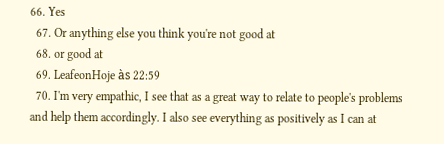66. Yes
  67. Or anything else you think you're not good at
  68. or good at
  69. LeafeonHoje às 22:59
  70. I'm very empathic, I see that as a great way to relate to people's problems and help them accordingly. I also see everything as positively as I can at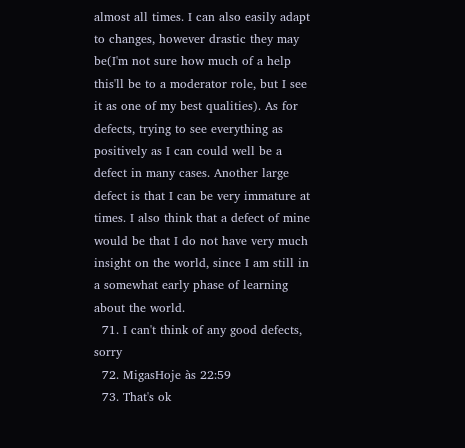almost all times. I can also easily adapt to changes, however drastic they may be(I'm not sure how much of a help this'll be to a moderator role, but I see it as one of my best qualities). As for defects, trying to see everything as positively as I can could well be a defect in many cases. Another large defect is that I can be very immature at times. I also think that a defect of mine would be that I do not have very much insight on the world, since I am still in a somewhat early phase of learning about the world.
  71. I can't think of any good defects, sorry
  72. MigasHoje às 22:59
  73. That's ok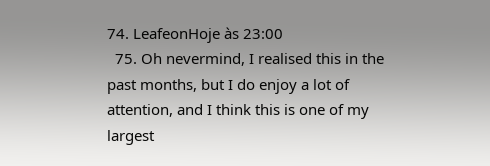74. LeafeonHoje às 23:00
  75. Oh nevermind, I realised this in the past months, but I do enjoy a lot of attention, and I think this is one of my largest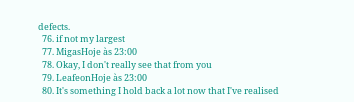defects.
  76. if not my largest
  77. MigasHoje às 23:00
  78. Okay, I don't really see that from you
  79. LeafeonHoje às 23:00
  80. It's something I hold back a lot now that I've realised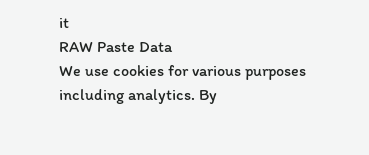it
RAW Paste Data
We use cookies for various purposes including analytics. By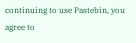continuing to use Pastebin, you agree to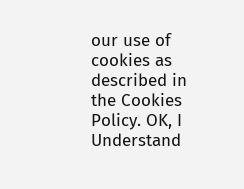our use of cookies as described in the Cookies Policy. OK, I Understand